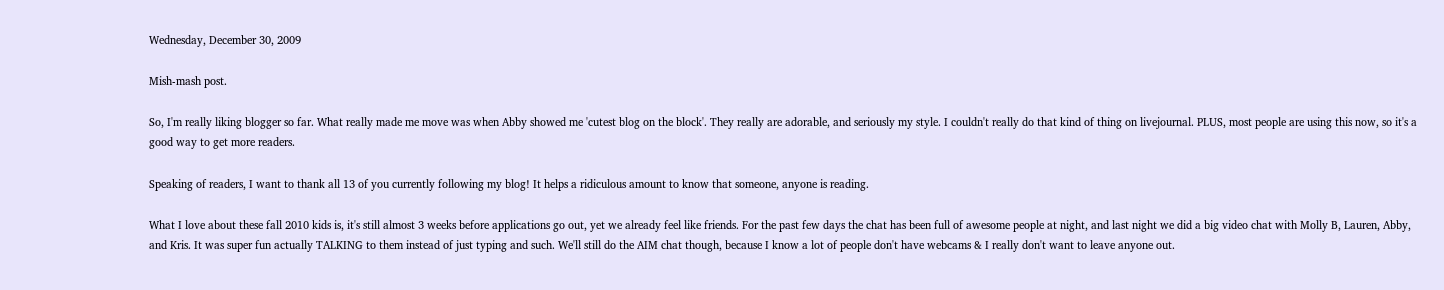Wednesday, December 30, 2009

Mish-mash post.

So, I'm really liking blogger so far. What really made me move was when Abby showed me 'cutest blog on the block'. They really are adorable, and seriously my style. I couldn't really do that kind of thing on livejournal. PLUS, most people are using this now, so it's a good way to get more readers.

Speaking of readers, I want to thank all 13 of you currently following my blog! It helps a ridiculous amount to know that someone, anyone is reading.

What I love about these fall 2010 kids is, it's still almost 3 weeks before applications go out, yet we already feel like friends. For the past few days the chat has been full of awesome people at night, and last night we did a big video chat with Molly B, Lauren, Abby, and Kris. It was super fun actually TALKING to them instead of just typing and such. We'll still do the AIM chat though, because I know a lot of people don't have webcams & I really don't want to leave anyone out.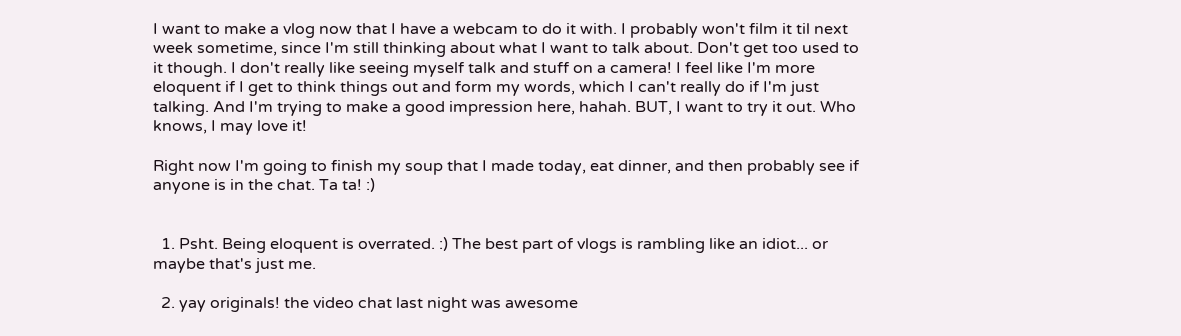I want to make a vlog now that I have a webcam to do it with. I probably won't film it til next week sometime, since I'm still thinking about what I want to talk about. Don't get too used to it though. I don't really like seeing myself talk and stuff on a camera! I feel like I'm more eloquent if I get to think things out and form my words, which I can't really do if I'm just talking. And I'm trying to make a good impression here, hahah. BUT, I want to try it out. Who knows, I may love it!

Right now I'm going to finish my soup that I made today, eat dinner, and then probably see if anyone is in the chat. Ta ta! :)


  1. Psht. Being eloquent is overrated. :) The best part of vlogs is rambling like an idiot... or maybe that's just me.

  2. yay originals! the video chat last night was awesome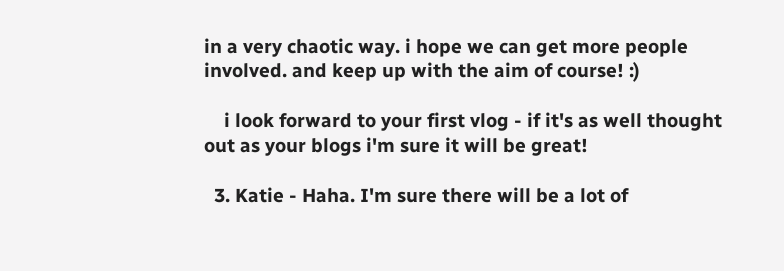in a very chaotic way. i hope we can get more people involved. and keep up with the aim of course! :)

    i look forward to your first vlog - if it's as well thought out as your blogs i'm sure it will be great!

  3. Katie - Haha. I'm sure there will be a lot of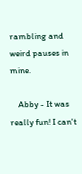rambling and weird pauses in mine.

    Abby - It was really fun! I can't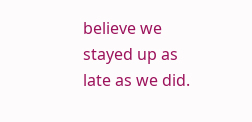believe we stayed up as late as we did.